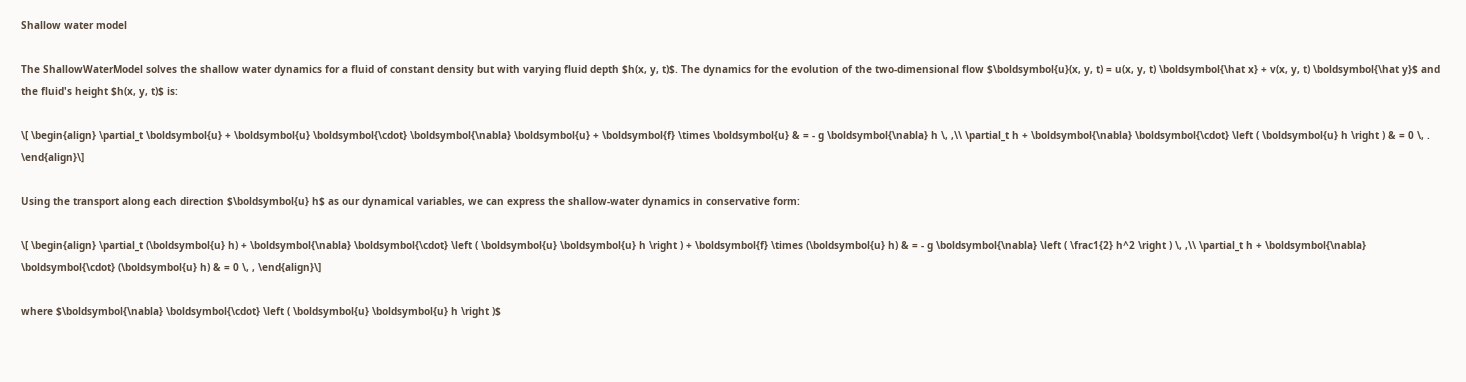Shallow water model

The ShallowWaterModel solves the shallow water dynamics for a fluid of constant density but with varying fluid depth $h(x, y, t)$. The dynamics for the evolution of the two-dimensional flow $\boldsymbol{u}(x, y, t) = u(x, y, t) \boldsymbol{\hat x} + v(x, y, t) \boldsymbol{\hat y}$ and the fluid's height $h(x, y, t)$ is:

\[ \begin{align} \partial_t \boldsymbol{u} + \boldsymbol{u} \boldsymbol{\cdot} \boldsymbol{\nabla} \boldsymbol{u} + \boldsymbol{f} \times \boldsymbol{u} & = - g \boldsymbol{\nabla} h \, ,\\ \partial_t h + \boldsymbol{\nabla} \boldsymbol{\cdot} \left ( \boldsymbol{u} h \right ) & = 0 \, . \end{align}\]

Using the transport along each direction $\boldsymbol{u} h$ as our dynamical variables, we can express the shallow-water dynamics in conservative form:

\[ \begin{align} \partial_t (\boldsymbol{u} h) + \boldsymbol{\nabla} \boldsymbol{\cdot} \left ( \boldsymbol{u} \boldsymbol{u} h \right ) + \boldsymbol{f} \times (\boldsymbol{u} h) & = - g \boldsymbol{\nabla} \left ( \frac1{2} h^2 \right ) \, ,\\ \partial_t h + \boldsymbol{\nabla} \boldsymbol{\cdot} (\boldsymbol{u} h) & = 0 \, , \end{align}\]

where $\boldsymbol{\nabla} \boldsymbol{\cdot} \left ( \boldsymbol{u} \boldsymbol{u} h \right )$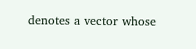denotes a vector whose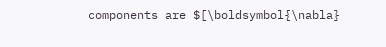components are $[\boldsymbol{\nabla}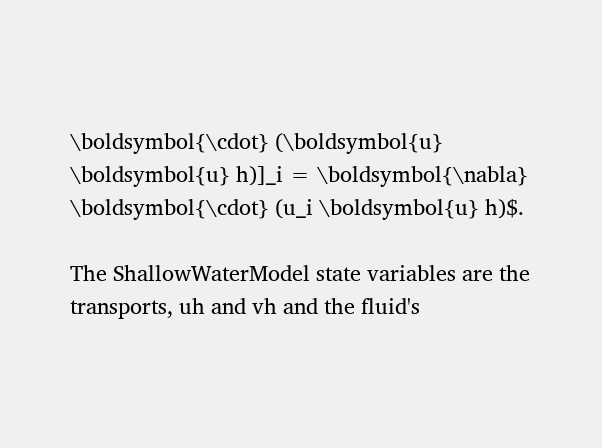\boldsymbol{\cdot} (\boldsymbol{u} \boldsymbol{u} h)]_i = \boldsymbol{\nabla} \boldsymbol{\cdot} (u_i \boldsymbol{u} h)$.

The ShallowWaterModel state variables are the transports, uh and vh and the fluid's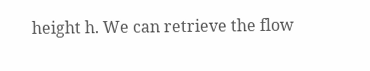height h. We can retrieve the flow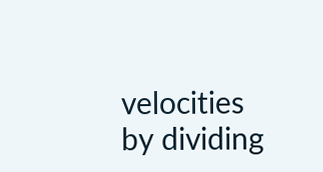velocities by dividing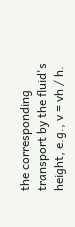the corresponding transport by the fluid's height, e.g., v = vh / h.